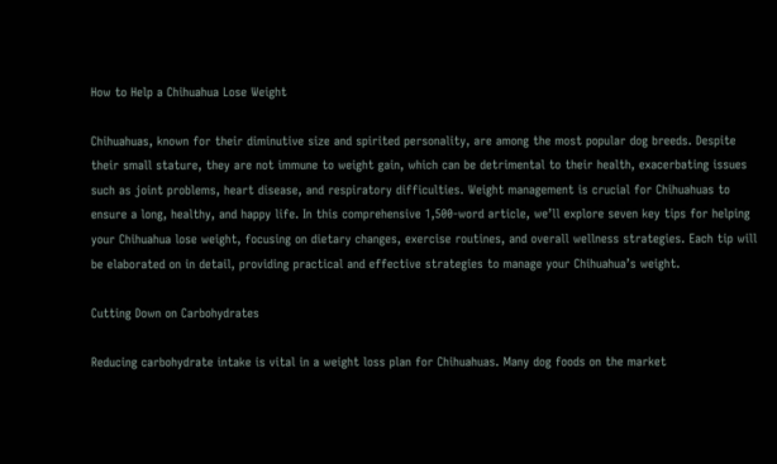How to Help a Chihuahua Lose Weight

Chihuahuas, known for their diminutive size and spirited personality, are among the most popular dog breeds. Despite their small stature, they are not immune to weight gain, which can be detrimental to their health, exacerbating issues such as joint problems, heart disease, and respiratory difficulties. Weight management is crucial for Chihuahuas to ensure a long, healthy, and happy life. In this comprehensive 1,500-word article, we’ll explore seven key tips for helping your Chihuahua lose weight, focusing on dietary changes, exercise routines, and overall wellness strategies. Each tip will be elaborated on in detail, providing practical and effective strategies to manage your Chihuahua’s weight.

Cutting Down on Carbohydrates

Reducing carbohydrate intake is vital in a weight loss plan for Chihuahuas. Many dog foods on the market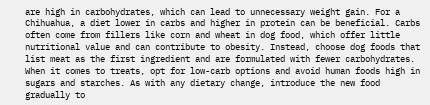are high in carbohydrates, which can lead to unnecessary weight gain. For a Chihuahua, a diet lower in carbs and higher in protein can be beneficial. Carbs often come from fillers like corn and wheat in dog food, which offer little nutritional value and can contribute to obesity. Instead, choose dog foods that list meat as the first ingredient and are formulated with fewer carbohydrates. When it comes to treats, opt for low-carb options and avoid human foods high in sugars and starches. As with any dietary change, introduce the new food gradually to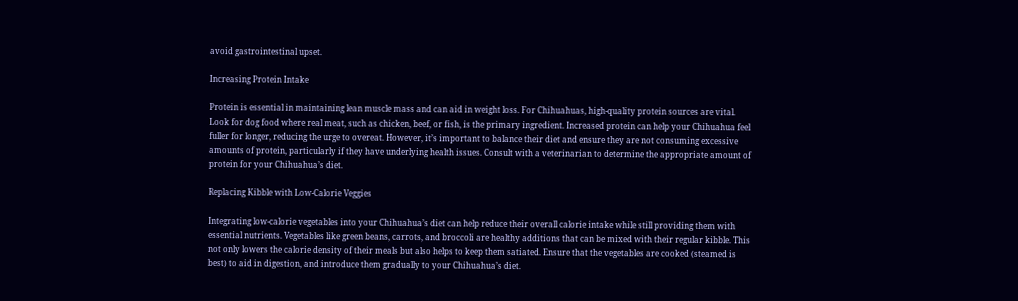avoid gastrointestinal upset.

Increasing Protein Intake

Protein is essential in maintaining lean muscle mass and can aid in weight loss. For Chihuahuas, high-quality protein sources are vital. Look for dog food where real meat, such as chicken, beef, or fish, is the primary ingredient. Increased protein can help your Chihuahua feel fuller for longer, reducing the urge to overeat. However, it’s important to balance their diet and ensure they are not consuming excessive amounts of protein, particularly if they have underlying health issues. Consult with a veterinarian to determine the appropriate amount of protein for your Chihuahua’s diet.

Replacing Kibble with Low-Calorie Veggies

Integrating low-calorie vegetables into your Chihuahua’s diet can help reduce their overall calorie intake while still providing them with essential nutrients. Vegetables like green beans, carrots, and broccoli are healthy additions that can be mixed with their regular kibble. This not only lowers the calorie density of their meals but also helps to keep them satiated. Ensure that the vegetables are cooked (steamed is best) to aid in digestion, and introduce them gradually to your Chihuahua’s diet.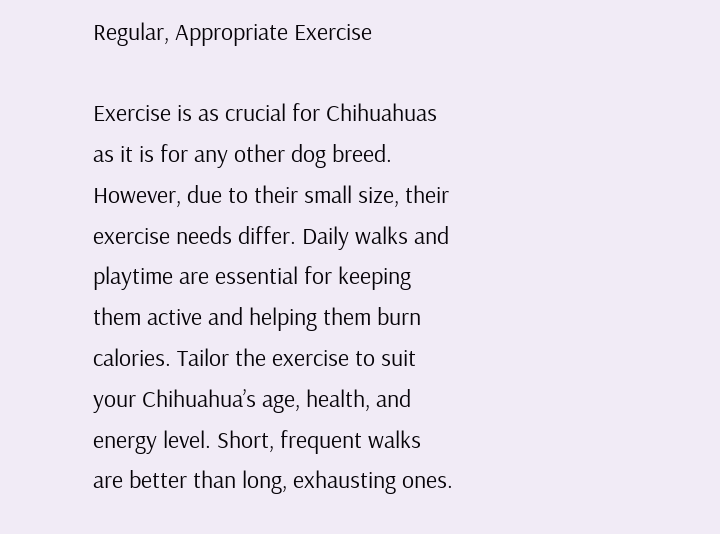Regular, Appropriate Exercise

Exercise is as crucial for Chihuahuas as it is for any other dog breed. However, due to their small size, their exercise needs differ. Daily walks and playtime are essential for keeping them active and helping them burn calories. Tailor the exercise to suit your Chihuahua’s age, health, and energy level. Short, frequent walks are better than long, exhausting ones.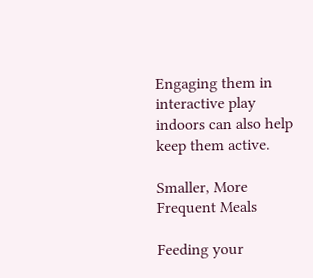Engaging them in interactive play indoors can also help keep them active.

Smaller, More Frequent Meals

Feeding your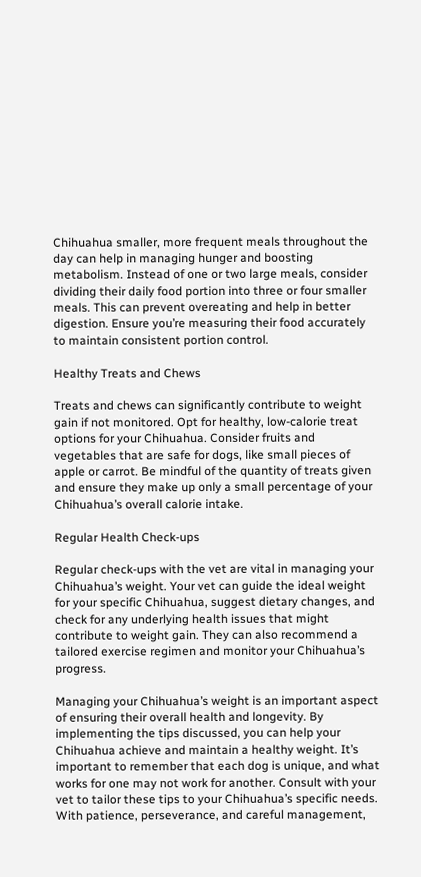Chihuahua smaller, more frequent meals throughout the day can help in managing hunger and boosting metabolism. Instead of one or two large meals, consider dividing their daily food portion into three or four smaller meals. This can prevent overeating and help in better digestion. Ensure you’re measuring their food accurately to maintain consistent portion control.

Healthy Treats and Chews

Treats and chews can significantly contribute to weight gain if not monitored. Opt for healthy, low-calorie treat options for your Chihuahua. Consider fruits and vegetables that are safe for dogs, like small pieces of apple or carrot. Be mindful of the quantity of treats given and ensure they make up only a small percentage of your Chihuahua’s overall calorie intake.

Regular Health Check-ups

Regular check-ups with the vet are vital in managing your Chihuahua’s weight. Your vet can guide the ideal weight for your specific Chihuahua, suggest dietary changes, and check for any underlying health issues that might contribute to weight gain. They can also recommend a tailored exercise regimen and monitor your Chihuahua’s progress.

Managing your Chihuahua’s weight is an important aspect of ensuring their overall health and longevity. By implementing the tips discussed, you can help your Chihuahua achieve and maintain a healthy weight. It’s important to remember that each dog is unique, and what works for one may not work for another. Consult with your vet to tailor these tips to your Chihuahua’s specific needs. With patience, perseverance, and careful management,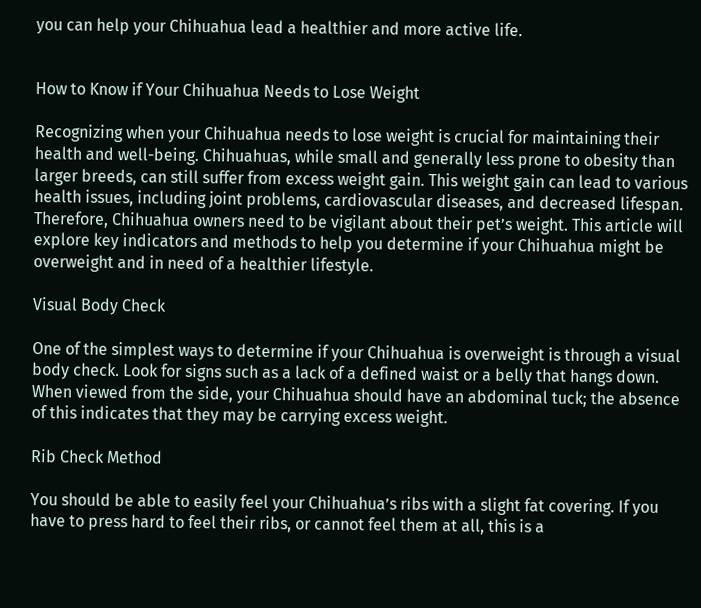you can help your Chihuahua lead a healthier and more active life.


How to Know if Your Chihuahua Needs to Lose Weight

Recognizing when your Chihuahua needs to lose weight is crucial for maintaining their health and well-being. Chihuahuas, while small and generally less prone to obesity than larger breeds, can still suffer from excess weight gain. This weight gain can lead to various health issues, including joint problems, cardiovascular diseases, and decreased lifespan. Therefore, Chihuahua owners need to be vigilant about their pet’s weight. This article will explore key indicators and methods to help you determine if your Chihuahua might be overweight and in need of a healthier lifestyle.

Visual Body Check

One of the simplest ways to determine if your Chihuahua is overweight is through a visual body check. Look for signs such as a lack of a defined waist or a belly that hangs down. When viewed from the side, your Chihuahua should have an abdominal tuck; the absence of this indicates that they may be carrying excess weight.

Rib Check Method

You should be able to easily feel your Chihuahua’s ribs with a slight fat covering. If you have to press hard to feel their ribs, or cannot feel them at all, this is a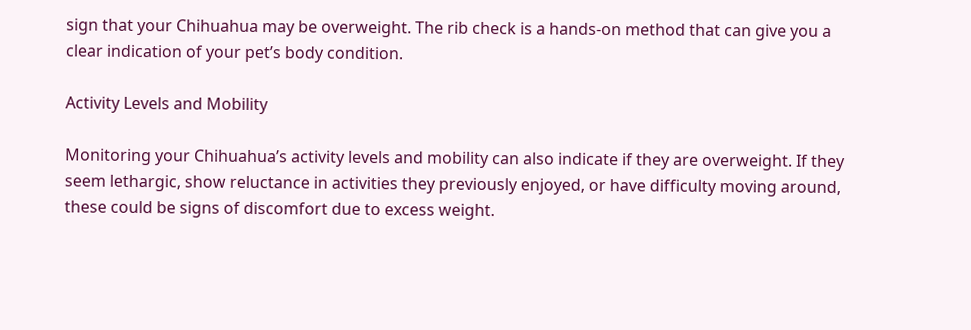sign that your Chihuahua may be overweight. The rib check is a hands-on method that can give you a clear indication of your pet’s body condition.

Activity Levels and Mobility

Monitoring your Chihuahua’s activity levels and mobility can also indicate if they are overweight. If they seem lethargic, show reluctance in activities they previously enjoyed, or have difficulty moving around, these could be signs of discomfort due to excess weight.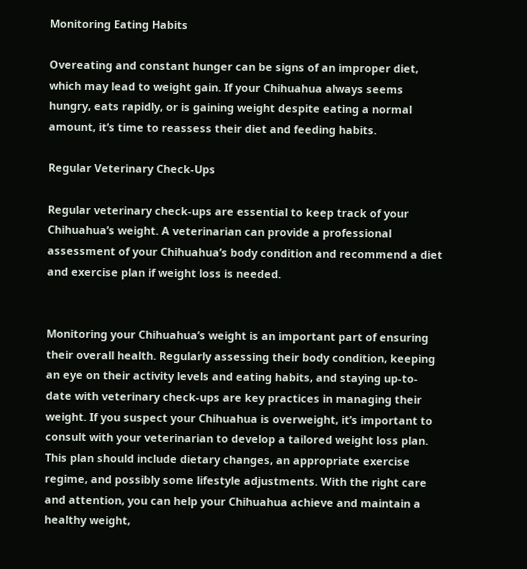Monitoring Eating Habits

Overeating and constant hunger can be signs of an improper diet, which may lead to weight gain. If your Chihuahua always seems hungry, eats rapidly, or is gaining weight despite eating a normal amount, it’s time to reassess their diet and feeding habits.

Regular Veterinary Check-Ups

Regular veterinary check-ups are essential to keep track of your Chihuahua’s weight. A veterinarian can provide a professional assessment of your Chihuahua’s body condition and recommend a diet and exercise plan if weight loss is needed.


Monitoring your Chihuahua’s weight is an important part of ensuring their overall health. Regularly assessing their body condition, keeping an eye on their activity levels and eating habits, and staying up-to-date with veterinary check-ups are key practices in managing their weight. If you suspect your Chihuahua is overweight, it’s important to consult with your veterinarian to develop a tailored weight loss plan. This plan should include dietary changes, an appropriate exercise regime, and possibly some lifestyle adjustments. With the right care and attention, you can help your Chihuahua achieve and maintain a healthy weight,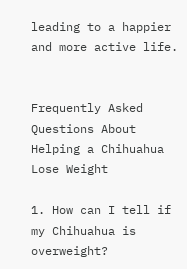leading to a happier and more active life.


Frequently Asked Questions About Helping a Chihuahua Lose Weight

1. How can I tell if my Chihuahua is overweight?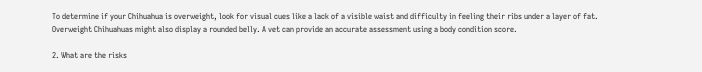To determine if your Chihuahua is overweight, look for visual cues like a lack of a visible waist and difficulty in feeling their ribs under a layer of fat. Overweight Chihuahuas might also display a rounded belly. A vet can provide an accurate assessment using a body condition score.

2. What are the risks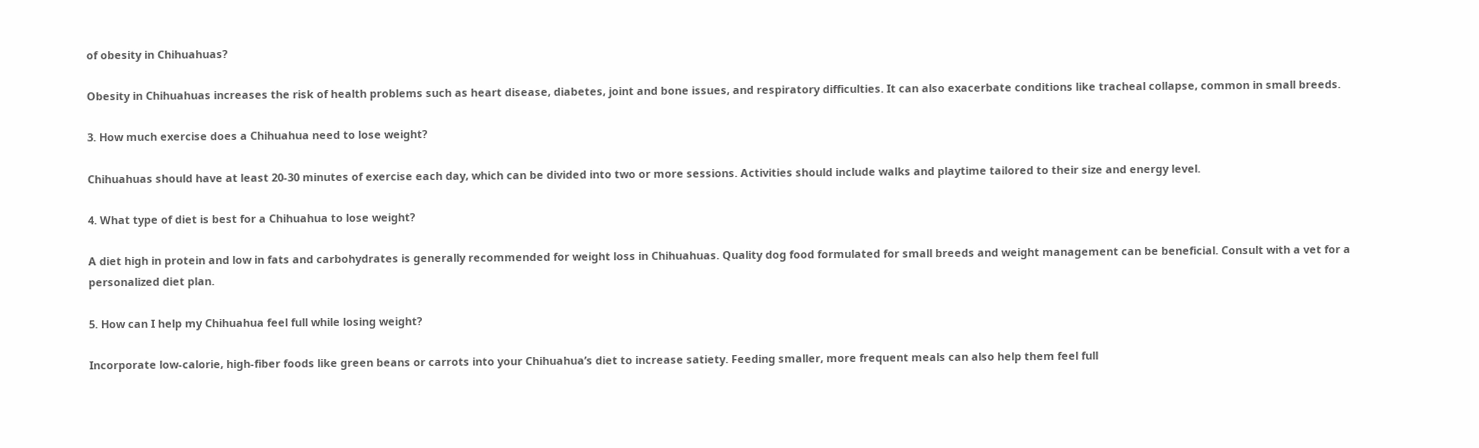of obesity in Chihuahuas?

Obesity in Chihuahuas increases the risk of health problems such as heart disease, diabetes, joint and bone issues, and respiratory difficulties. It can also exacerbate conditions like tracheal collapse, common in small breeds.

3. How much exercise does a Chihuahua need to lose weight?

Chihuahuas should have at least 20-30 minutes of exercise each day, which can be divided into two or more sessions. Activities should include walks and playtime tailored to their size and energy level.

4. What type of diet is best for a Chihuahua to lose weight?

A diet high in protein and low in fats and carbohydrates is generally recommended for weight loss in Chihuahuas. Quality dog food formulated for small breeds and weight management can be beneficial. Consult with a vet for a personalized diet plan.

5. How can I help my Chihuahua feel full while losing weight?

Incorporate low-calorie, high-fiber foods like green beans or carrots into your Chihuahua’s diet to increase satiety. Feeding smaller, more frequent meals can also help them feel full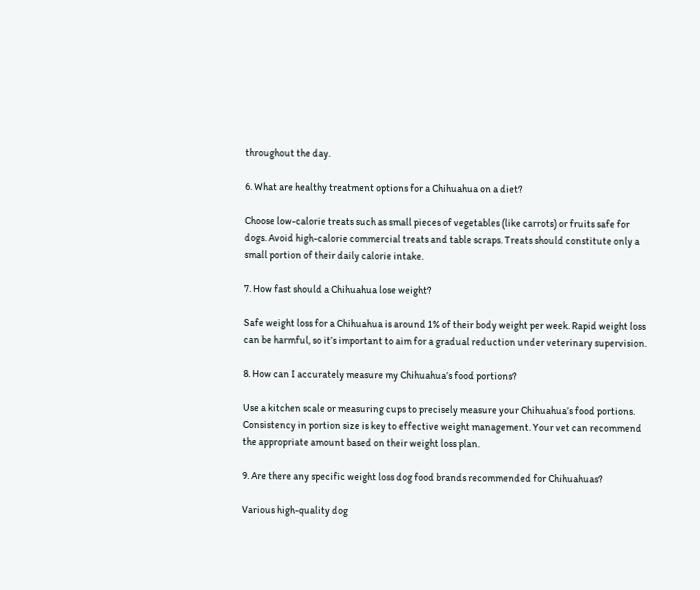throughout the day.

6. What are healthy treatment options for a Chihuahua on a diet?

Choose low-calorie treats such as small pieces of vegetables (like carrots) or fruits safe for dogs. Avoid high-calorie commercial treats and table scraps. Treats should constitute only a small portion of their daily calorie intake.

7. How fast should a Chihuahua lose weight?

Safe weight loss for a Chihuahua is around 1% of their body weight per week. Rapid weight loss can be harmful, so it’s important to aim for a gradual reduction under veterinary supervision.

8. How can I accurately measure my Chihuahua’s food portions?

Use a kitchen scale or measuring cups to precisely measure your Chihuahua’s food portions. Consistency in portion size is key to effective weight management. Your vet can recommend the appropriate amount based on their weight loss plan.

9. Are there any specific weight loss dog food brands recommended for Chihuahuas?

Various high-quality dog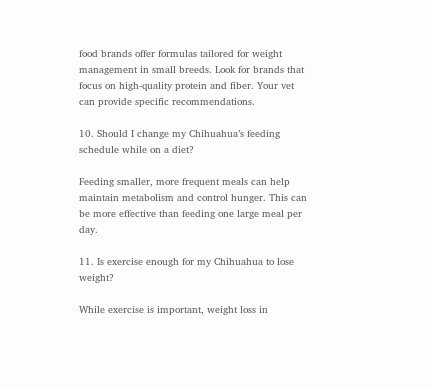food brands offer formulas tailored for weight management in small breeds. Look for brands that focus on high-quality protein and fiber. Your vet can provide specific recommendations.

10. Should I change my Chihuahua’s feeding schedule while on a diet?

Feeding smaller, more frequent meals can help maintain metabolism and control hunger. This can be more effective than feeding one large meal per day.

11. Is exercise enough for my Chihuahua to lose weight?

While exercise is important, weight loss in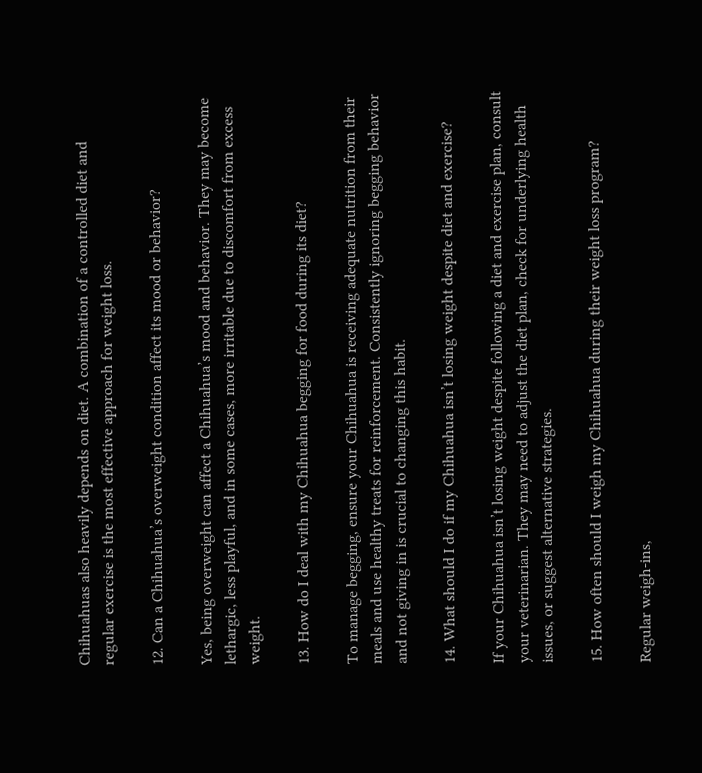Chihuahuas also heavily depends on diet. A combination of a controlled diet and regular exercise is the most effective approach for weight loss.

12. Can a Chihuahua’s overweight condition affect its mood or behavior?

Yes, being overweight can affect a Chihuahua’s mood and behavior. They may become lethargic, less playful, and in some cases, more irritable due to discomfort from excess weight.

13. How do I deal with my Chihuahua begging for food during its diet?

To manage begging, ensure your Chihuahua is receiving adequate nutrition from their meals and use healthy treats for reinforcement. Consistently ignoring begging behavior and not giving in is crucial to changing this habit.

14. What should I do if my Chihuahua isn’t losing weight despite diet and exercise?

If your Chihuahua isn’t losing weight despite following a diet and exercise plan, consult your veterinarian. They may need to adjust the diet plan, check for underlying health issues, or suggest alternative strategies.

15. How often should I weigh my Chihuahua during their weight loss program?

Regular weigh-ins,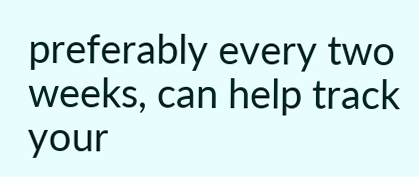preferably every two weeks, can help track your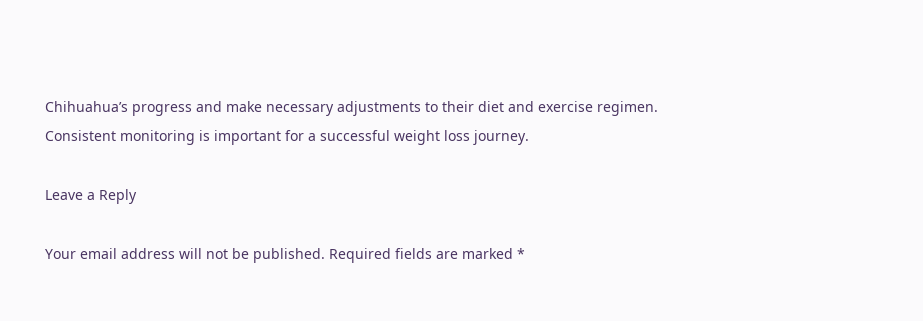Chihuahua’s progress and make necessary adjustments to their diet and exercise regimen. Consistent monitoring is important for a successful weight loss journey.

Leave a Reply

Your email address will not be published. Required fields are marked *